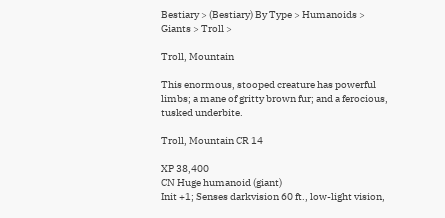Bestiary > (Bestiary) By Type > Humanoids > Giants > Troll >

Troll, Mountain

This enormous, stooped creature has powerful limbs; a mane of gritty brown fur; and a ferocious, tusked underbite.

Troll, Mountain CR 14

XP 38,400
CN Huge humanoid (giant)
Init +1; Senses darkvision 60 ft., low-light vision,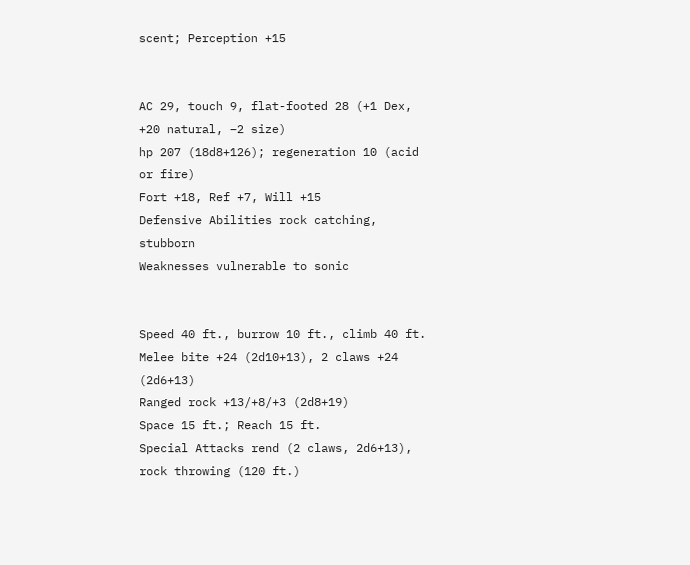scent; Perception +15


AC 29, touch 9, flat-footed 28 (+1 Dex, +20 natural, –2 size)
hp 207 (18d8+126); regeneration 10 (acid or fire)
Fort +18, Ref +7, Will +15
Defensive Abilities rock catching, stubborn
Weaknesses vulnerable to sonic


Speed 40 ft., burrow 10 ft., climb 40 ft.
Melee bite +24 (2d10+13), 2 claws +24 (2d6+13)
Ranged rock +13/+8/+3 (2d8+19)
Space 15 ft.; Reach 15 ft.
Special Attacks rend (2 claws, 2d6+13), rock throwing (120 ft.)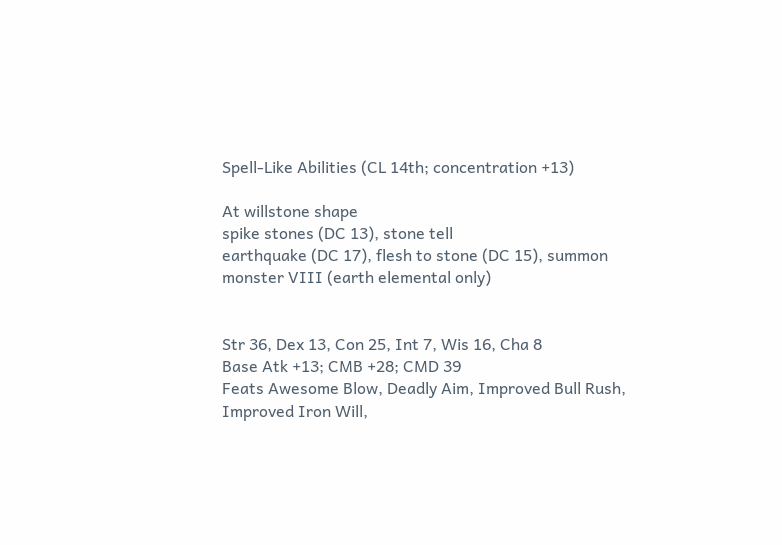Spell-Like Abilities (CL 14th; concentration +13)

At willstone shape
spike stones (DC 13), stone tell
earthquake (DC 17), flesh to stone (DC 15), summon monster VIII (earth elemental only)


Str 36, Dex 13, Con 25, Int 7, Wis 16, Cha 8
Base Atk +13; CMB +28; CMD 39
Feats Awesome Blow, Deadly Aim, Improved Bull Rush, Improved Iron Will,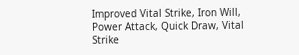Improved Vital Strike, Iron Will, Power Attack, Quick Draw, Vital Strike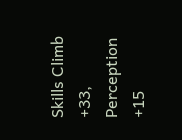Skills Climb +33, Perception +15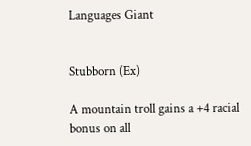Languages Giant


Stubborn (Ex)

A mountain troll gains a +4 racial bonus on all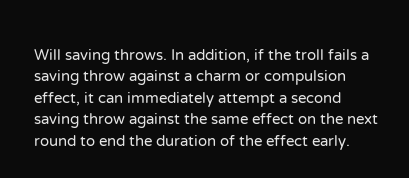Will saving throws. In addition, if the troll fails a saving throw against a charm or compulsion effect, it can immediately attempt a second saving throw against the same effect on the next round to end the duration of the effect early.